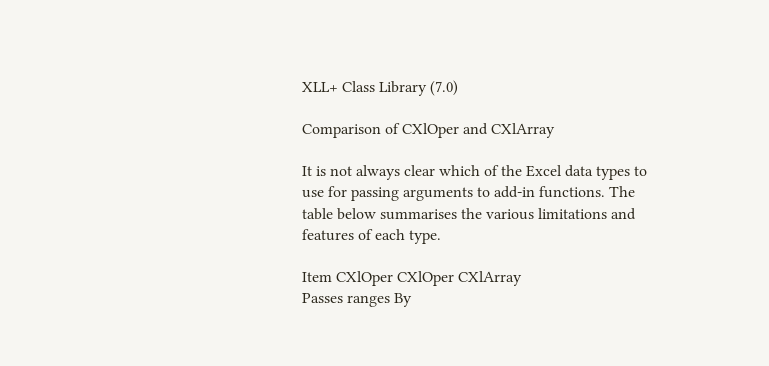XLL+ Class Library (7.0)

Comparison of CXlOper and CXlArray

It is not always clear which of the Excel data types to use for passing arguments to add-in functions. The table below summarises the various limitations and features of each type.

Item CXlOper CXlOper CXlArray
Passes ranges By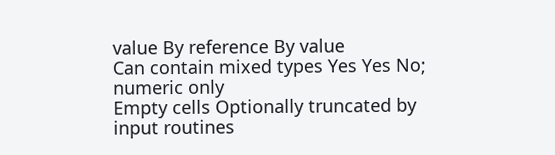value By reference By value
Can contain mixed types Yes Yes No; numeric only
Empty cells Optionally truncated by input routines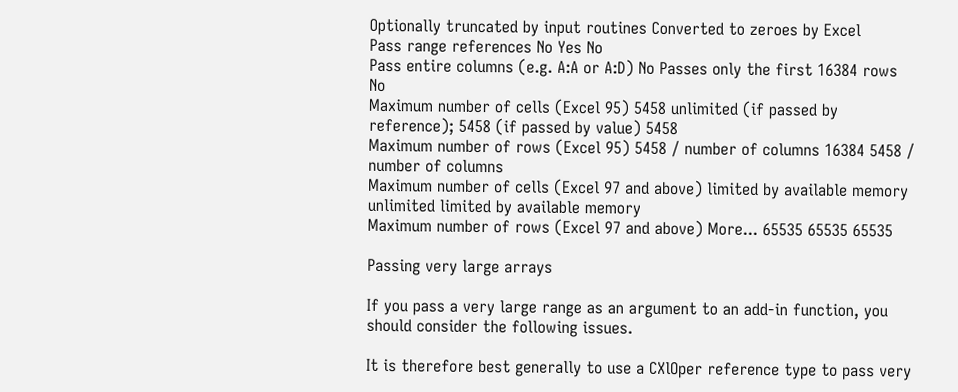Optionally truncated by input routines Converted to zeroes by Excel
Pass range references No Yes No
Pass entire columns (e.g. A:A or A:D) No Passes only the first 16384 rows No
Maximum number of cells (Excel 95) 5458 unlimited (if passed by reference); 5458 (if passed by value) 5458
Maximum number of rows (Excel 95) 5458 / number of columns 16384 5458 / number of columns
Maximum number of cells (Excel 97 and above) limited by available memory unlimited limited by available memory
Maximum number of rows (Excel 97 and above) More... 65535 65535 65535

Passing very large arrays

If you pass a very large range as an argument to an add-in function, you should consider the following issues.

It is therefore best generally to use a CXlOper reference type to pass very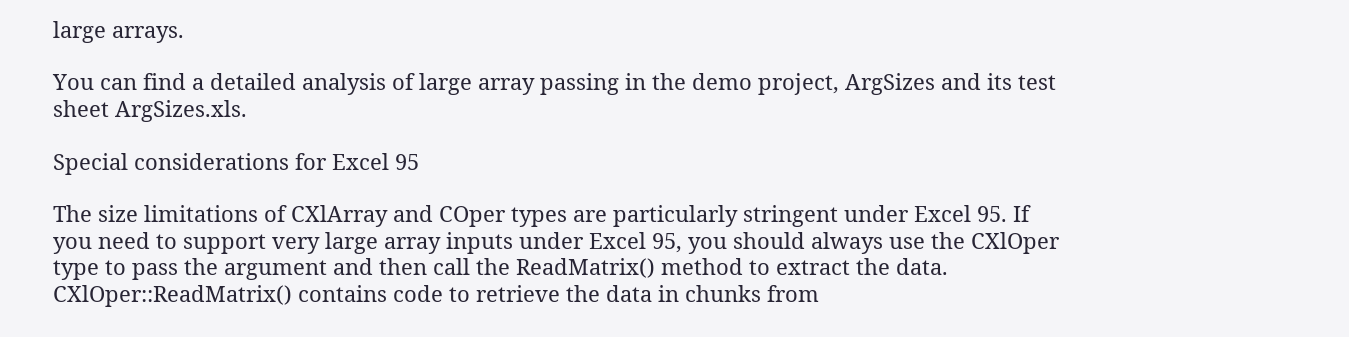large arrays.

You can find a detailed analysis of large array passing in the demo project, ArgSizes and its test sheet ArgSizes.xls.

Special considerations for Excel 95

The size limitations of CXlArray and COper types are particularly stringent under Excel 95. If you need to support very large array inputs under Excel 95, you should always use the CXlOper type to pass the argument and then call the ReadMatrix() method to extract the data. CXlOper::ReadMatrix() contains code to retrieve the data in chunks from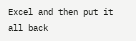Excel and then put it all back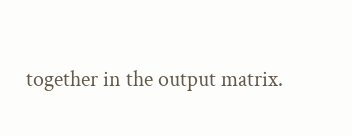together in the output matrix.